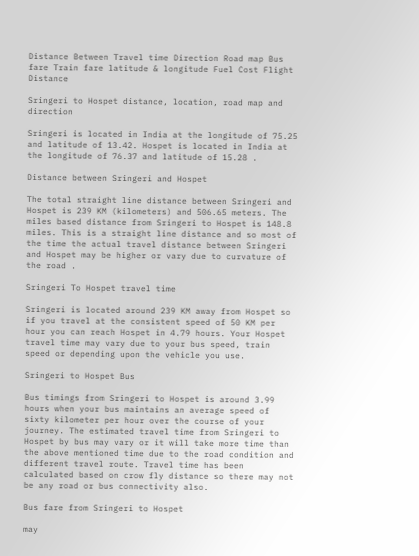Distance Between Travel time Direction Road map Bus fare Train fare latitude & longitude Fuel Cost Flight Distance

Sringeri to Hospet distance, location, road map and direction

Sringeri is located in India at the longitude of 75.25 and latitude of 13.42. Hospet is located in India at the longitude of 76.37 and latitude of 15.28 .

Distance between Sringeri and Hospet

The total straight line distance between Sringeri and Hospet is 239 KM (kilometers) and 506.65 meters. The miles based distance from Sringeri to Hospet is 148.8 miles. This is a straight line distance and so most of the time the actual travel distance between Sringeri and Hospet may be higher or vary due to curvature of the road .

Sringeri To Hospet travel time

Sringeri is located around 239 KM away from Hospet so if you travel at the consistent speed of 50 KM per hour you can reach Hospet in 4.79 hours. Your Hospet travel time may vary due to your bus speed, train speed or depending upon the vehicle you use.

Sringeri to Hospet Bus

Bus timings from Sringeri to Hospet is around 3.99 hours when your bus maintains an average speed of sixty kilometer per hour over the course of your journey. The estimated travel time from Sringeri to Hospet by bus may vary or it will take more time than the above mentioned time due to the road condition and different travel route. Travel time has been calculated based on crow fly distance so there may not be any road or bus connectivity also.

Bus fare from Sringeri to Hospet

may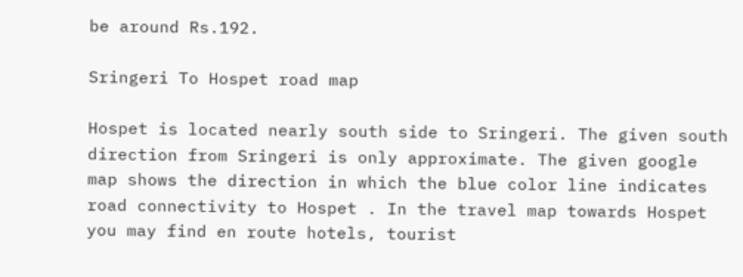be around Rs.192.

Sringeri To Hospet road map

Hospet is located nearly south side to Sringeri. The given south direction from Sringeri is only approximate. The given google map shows the direction in which the blue color line indicates road connectivity to Hospet . In the travel map towards Hospet you may find en route hotels, tourist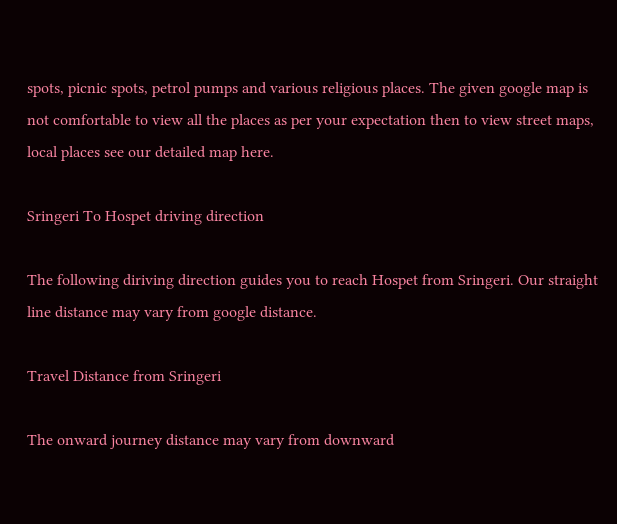spots, picnic spots, petrol pumps and various religious places. The given google map is not comfortable to view all the places as per your expectation then to view street maps, local places see our detailed map here.

Sringeri To Hospet driving direction

The following diriving direction guides you to reach Hospet from Sringeri. Our straight line distance may vary from google distance.

Travel Distance from Sringeri

The onward journey distance may vary from downward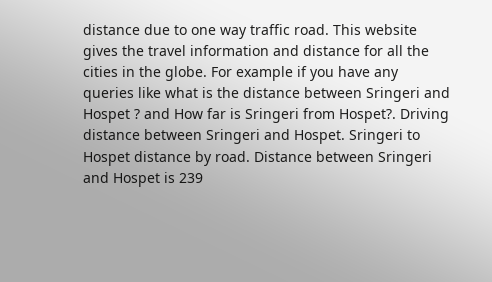distance due to one way traffic road. This website gives the travel information and distance for all the cities in the globe. For example if you have any queries like what is the distance between Sringeri and Hospet ? and How far is Sringeri from Hospet?. Driving distance between Sringeri and Hospet. Sringeri to Hospet distance by road. Distance between Sringeri and Hospet is 239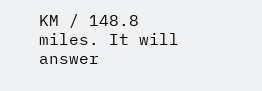KM / 148.8 miles. It will answer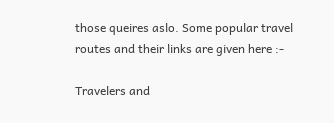those queires aslo. Some popular travel routes and their links are given here :-

Travelers and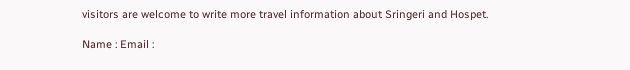visitors are welcome to write more travel information about Sringeri and Hospet.

Name : Email :